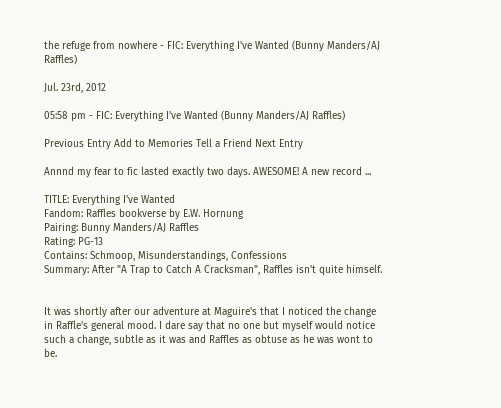the refuge from nowhere - FIC: Everything I've Wanted (Bunny Manders/AJ Raffles)

Jul. 23rd, 2012

05:58 pm - FIC: Everything I've Wanted (Bunny Manders/AJ Raffles)

Previous Entry Add to Memories Tell a Friend Next Entry

Annnd my fear to fic lasted exactly two days. AWESOME! A new record ...

TITLE: Everything I've Wanted
Fandom: Raffles bookverse by E.W. Hornung
Pairing: Bunny Manders/AJ Raffles
Rating: PG-13
Contains: Schmoop, Misunderstandings, Confessions
Summary: After "A Trap to Catch A Cracksman", Raffles isn't quite himself.


It was shortly after our adventure at Maguire's that I noticed the change in Raffle's general mood. I dare say that no one but myself would notice such a change, subtle as it was and Raffles as obtuse as he was wont to be.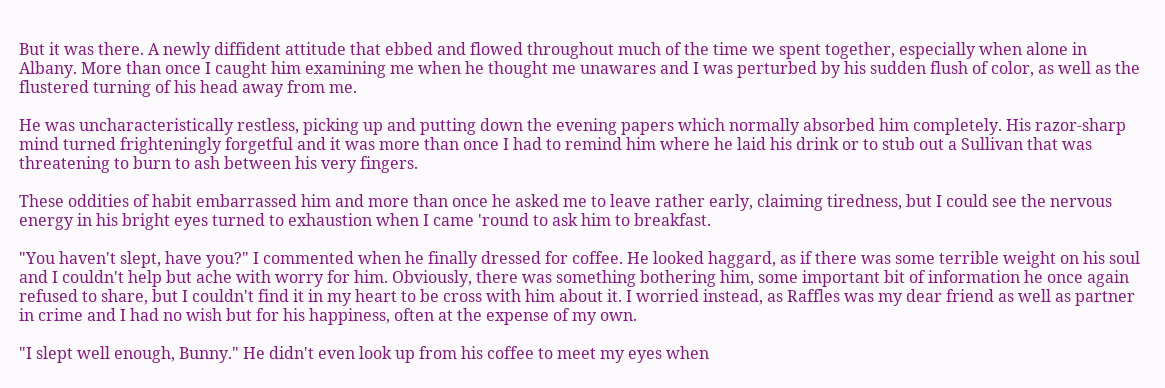But it was there. A newly diffident attitude that ebbed and flowed throughout much of the time we spent together, especially when alone in Albany. More than once I caught him examining me when he thought me unawares and I was perturbed by his sudden flush of color, as well as the flustered turning of his head away from me.

He was uncharacteristically restless, picking up and putting down the evening papers which normally absorbed him completely. His razor-sharp mind turned frighteningly forgetful and it was more than once I had to remind him where he laid his drink or to stub out a Sullivan that was threatening to burn to ash between his very fingers.

These oddities of habit embarrassed him and more than once he asked me to leave rather early, claiming tiredness, but I could see the nervous energy in his bright eyes turned to exhaustion when I came 'round to ask him to breakfast.

"You haven't slept, have you?" I commented when he finally dressed for coffee. He looked haggard, as if there was some terrible weight on his soul and I couldn't help but ache with worry for him. Obviously, there was something bothering him, some important bit of information he once again refused to share, but I couldn't find it in my heart to be cross with him about it. I worried instead, as Raffles was my dear friend as well as partner in crime and I had no wish but for his happiness, often at the expense of my own.

"I slept well enough, Bunny." He didn't even look up from his coffee to meet my eyes when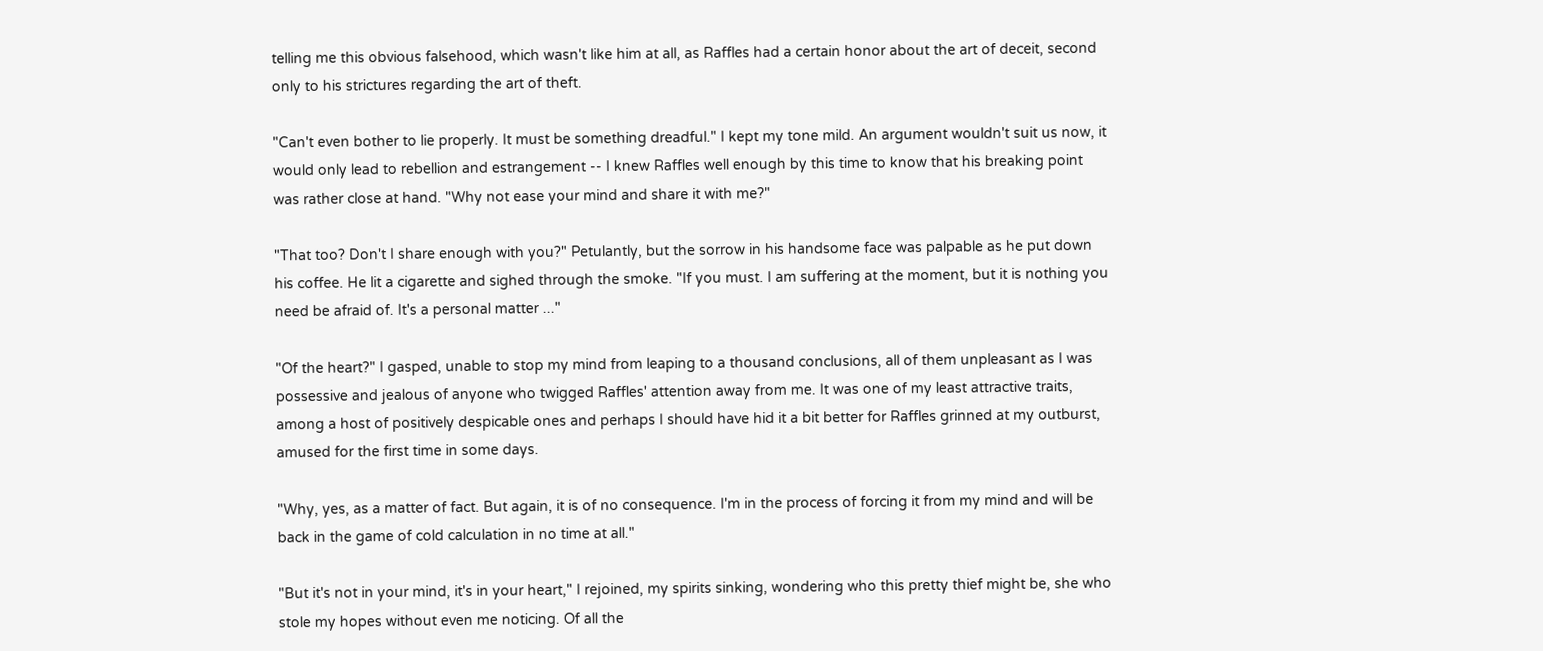telling me this obvious falsehood, which wasn't like him at all, as Raffles had a certain honor about the art of deceit, second only to his strictures regarding the art of theft.

"Can't even bother to lie properly. It must be something dreadful." I kept my tone mild. An argument wouldn't suit us now, it would only lead to rebellion and estrangement -- I knew Raffles well enough by this time to know that his breaking point was rather close at hand. "Why not ease your mind and share it with me?"

"That too? Don't I share enough with you?" Petulantly, but the sorrow in his handsome face was palpable as he put down his coffee. He lit a cigarette and sighed through the smoke. "If you must. I am suffering at the moment, but it is nothing you need be afraid of. It's a personal matter ..."

"Of the heart?" I gasped, unable to stop my mind from leaping to a thousand conclusions, all of them unpleasant as I was possessive and jealous of anyone who twigged Raffles' attention away from me. It was one of my least attractive traits, among a host of positively despicable ones and perhaps I should have hid it a bit better for Raffles grinned at my outburst, amused for the first time in some days.

"Why, yes, as a matter of fact. But again, it is of no consequence. I'm in the process of forcing it from my mind and will be back in the game of cold calculation in no time at all."

"But it's not in your mind, it's in your heart," I rejoined, my spirits sinking, wondering who this pretty thief might be, she who stole my hopes without even me noticing. Of all the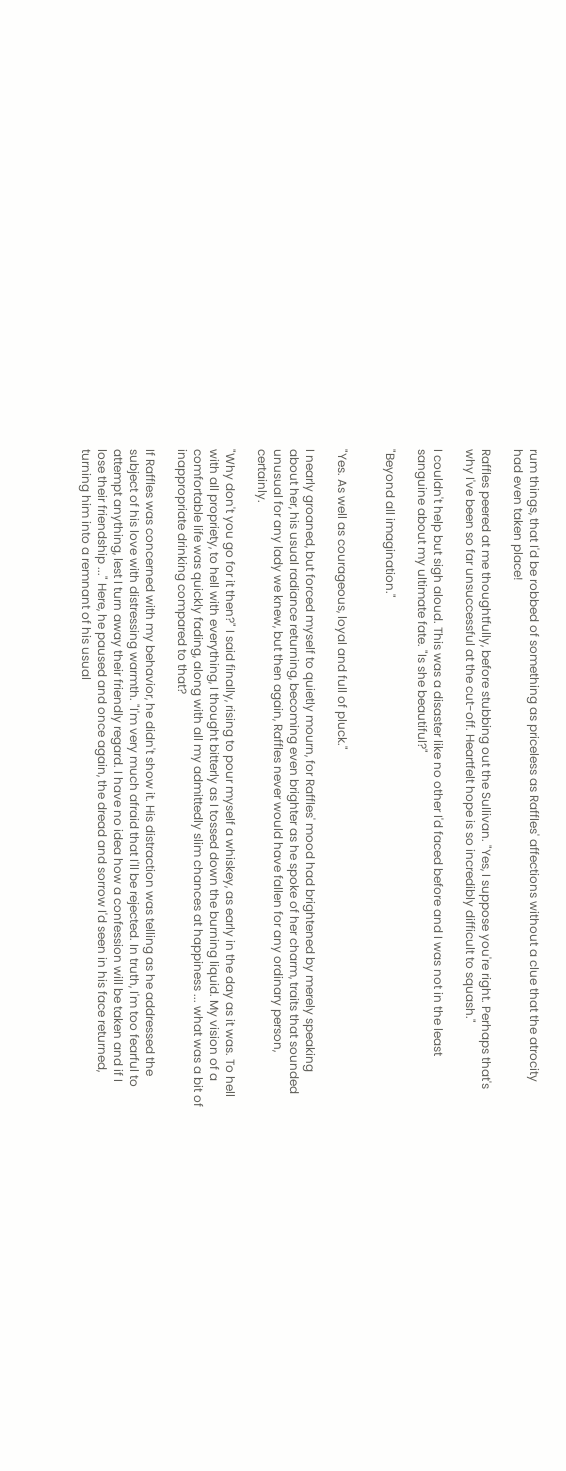rum things, that I'd be robbed of something as priceless as Raffles' affections without a clue that the atrocity had even taken place!

Raffles peered at me thoughtfully, before stubbing out the Sullivan. "Yes, I suppose you're right. Perhaps that's why I've been so far unsuccessful at the cut-off. Heartfelt hope is so incredibly difficult to squash."

I couldn't help but sigh aloud. This was a disaster like no other I'd faced before and I was not in the least sanguine about my ultimate fate. "Is she beautiful?"

"Beyond all imagination."


"Yes. As well as courageous, loyal and full of pluck."

I nearly groaned, but forced myself to quietly mourn, for Raffles' mood had brightened by merely speaking about her, his usual radiance returning, becoming even brighter as he spoke of her charm, traits that sounded unusual for any lady we knew, but then again, Raffles never would have fallen for any ordinary person, certainly.

"Why don't you go for it then?" I said finally, rising to pour myself a whiskey, as early in the day as it was. To hell with all propriety, to hell with everything, I thought bitterly as I tossed down the burning liquid. My vision of a comfortable life was quickly fading, along with all my admittedly slim chances at happiness ... what was a bit of inappropriate drinking compared to that?

If Raffles was concerned with my behavior, he didn't show it. His distraction was telling as he addressed the subject of his love with distressing warmth. "I'm very much afraid that I'll be rejected. In truth, I'm too fearful to attempt anything, lest I turn away their friendly regard. I have no idea how a confession will be taken and if I lose their friendship ..." Here, he paused and once again, the dread and sorrow I'd seen in his face returned, turning him into a remnant of his usual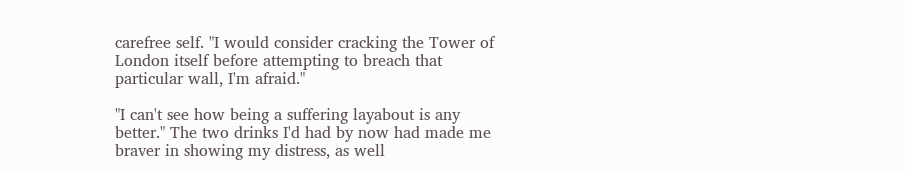carefree self. "I would consider cracking the Tower of London itself before attempting to breach that particular wall, I'm afraid."

"I can't see how being a suffering layabout is any better." The two drinks I'd had by now had made me braver in showing my distress, as well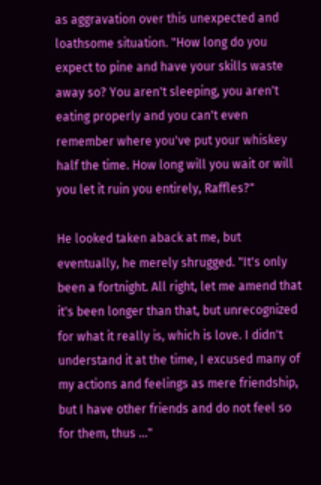as aggravation over this unexpected and loathsome situation. "How long do you expect to pine and have your skills waste away so? You aren't sleeping, you aren't eating properly and you can't even remember where you've put your whiskey half the time. How long will you wait or will you let it ruin you entirely, Raffles?"

He looked taken aback at me, but eventually, he merely shrugged. "It's only been a fortnight. All right, let me amend that it's been longer than that, but unrecognized for what it really is, which is love. I didn't understand it at the time, I excused many of my actions and feelings as mere friendship, but I have other friends and do not feel so for them, thus ..."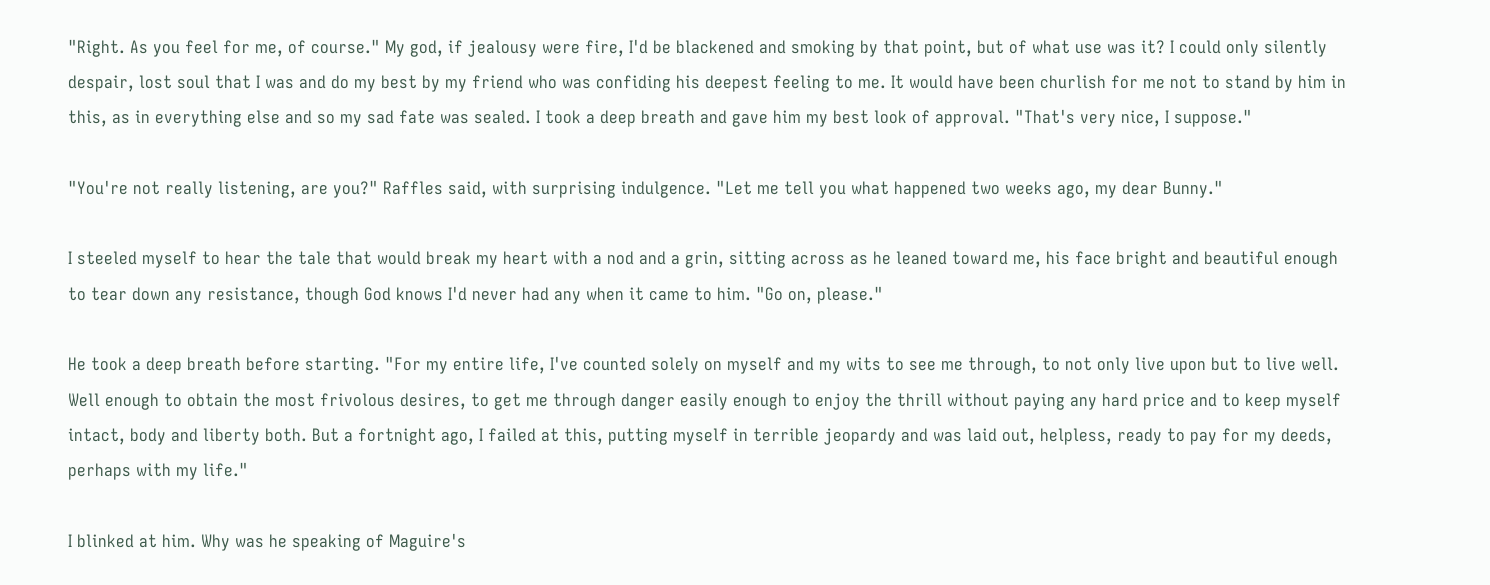"Right. As you feel for me, of course." My god, if jealousy were fire, I'd be blackened and smoking by that point, but of what use was it? I could only silently despair, lost soul that I was and do my best by my friend who was confiding his deepest feeling to me. It would have been churlish for me not to stand by him in this, as in everything else and so my sad fate was sealed. I took a deep breath and gave him my best look of approval. "That's very nice, I suppose."

"You're not really listening, are you?" Raffles said, with surprising indulgence. "Let me tell you what happened two weeks ago, my dear Bunny."

I steeled myself to hear the tale that would break my heart with a nod and a grin, sitting across as he leaned toward me, his face bright and beautiful enough to tear down any resistance, though God knows I'd never had any when it came to him. "Go on, please."

He took a deep breath before starting. "For my entire life, I've counted solely on myself and my wits to see me through, to not only live upon but to live well. Well enough to obtain the most frivolous desires, to get me through danger easily enough to enjoy the thrill without paying any hard price and to keep myself intact, body and liberty both. But a fortnight ago, I failed at this, putting myself in terrible jeopardy and was laid out, helpless, ready to pay for my deeds, perhaps with my life."

I blinked at him. Why was he speaking of Maguire's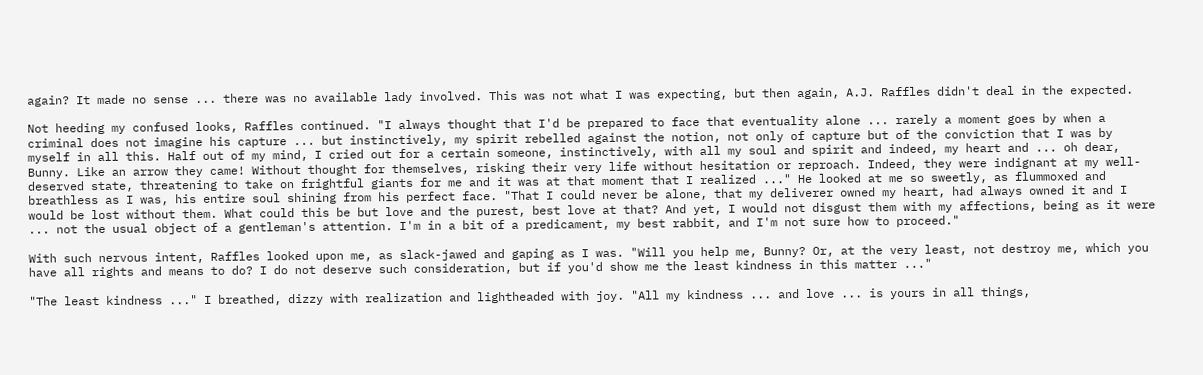again? It made no sense ... there was no available lady involved. This was not what I was expecting, but then again, A.J. Raffles didn't deal in the expected.

Not heeding my confused looks, Raffles continued. "I always thought that I'd be prepared to face that eventuality alone ... rarely a moment goes by when a criminal does not imagine his capture ... but instinctively, my spirit rebelled against the notion, not only of capture but of the conviction that I was by myself in all this. Half out of my mind, I cried out for a certain someone, instinctively, with all my soul and spirit and indeed, my heart and ... oh dear, Bunny. Like an arrow they came! Without thought for themselves, risking their very life without hesitation or reproach. Indeed, they were indignant at my well-deserved state, threatening to take on frightful giants for me and it was at that moment that I realized ..." He looked at me so sweetly, as flummoxed and breathless as I was, his entire soul shining from his perfect face. "That I could never be alone, that my deliverer owned my heart, had always owned it and I would be lost without them. What could this be but love and the purest, best love at that? And yet, I would not disgust them with my affections, being as it were ... not the usual object of a gentleman's attention. I'm in a bit of a predicament, my best rabbit, and I'm not sure how to proceed."

With such nervous intent, Raffles looked upon me, as slack-jawed and gaping as I was. "Will you help me, Bunny? Or, at the very least, not destroy me, which you have all rights and means to do? I do not deserve such consideration, but if you'd show me the least kindness in this matter ..."

"The least kindness ..." I breathed, dizzy with realization and lightheaded with joy. "All my kindness ... and love ... is yours in all things,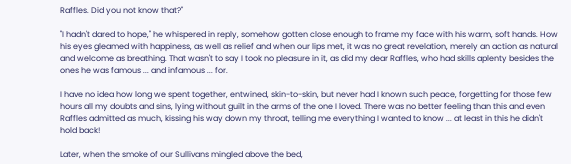Raffles. Did you not know that?"

"I hadn't dared to hope," he whispered in reply, somehow gotten close enough to frame my face with his warm, soft hands. How his eyes gleamed with happiness, as well as relief and when our lips met, it was no great revelation, merely an action as natural and welcome as breathing. That wasn't to say I took no pleasure in it, as did my dear Raffles, who had skills aplenty besides the ones he was famous ... and infamous ... for.

I have no idea how long we spent together, entwined, skin-to-skin, but never had I known such peace, forgetting for those few hours all my doubts and sins, lying without guilt in the arms of the one I loved. There was no better feeling than this and even Raffles admitted as much, kissing his way down my throat, telling me everything I wanted to know ... at least in this he didn't hold back!

Later, when the smoke of our Sullivans mingled above the bed,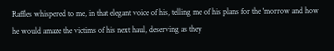Raffles whispered to me, in that elegant voice of his, telling me of his plans for the 'morrow and how he would amaze the victims of his next haul, deserving as they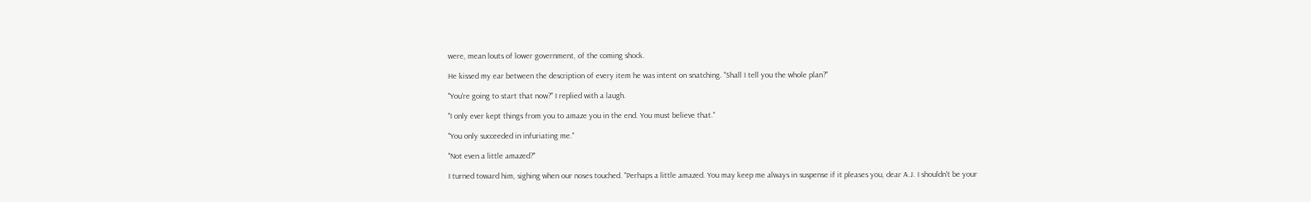were, mean louts of lower government, of the coming shock.

He kissed my ear between the description of every item he was intent on snatching. "Shall I tell you the whole plan?"

"You're going to start that now?" I replied with a laugh.

"I only ever kept things from you to amaze you in the end. You must believe that."

"You only succeeded in infuriating me."

"Not even a little amazed?"

I turned toward him, sighing when our noses touched. "Perhaps a little amazed. You may keep me always in suspense if it pleases you, dear A.J. I shouldn't be your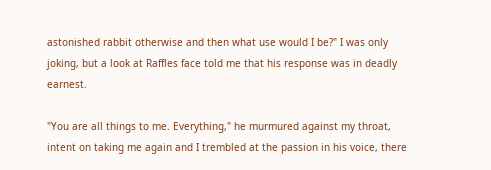astonished rabbit otherwise and then what use would I be?" I was only joking, but a look at Raffles face told me that his response was in deadly earnest.

"You are all things to me. Everything," he murmured against my throat, intent on taking me again and I trembled at the passion in his voice, there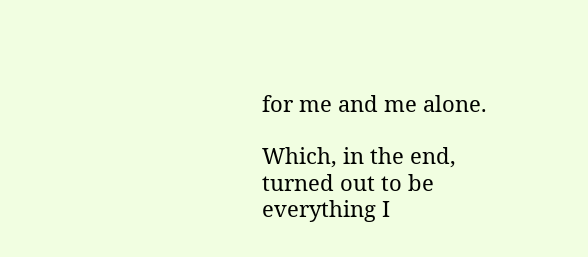for me and me alone.

Which, in the end, turned out to be everything I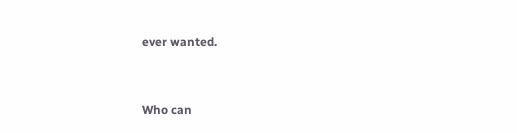ever wanted.


Who can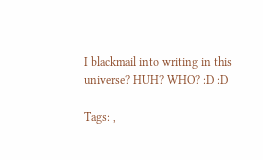I blackmail into writing in this universe? HUH? WHO? :D :D

Tags: ,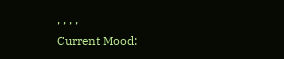, , , ,
Current Mood: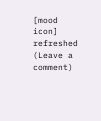[mood icon] refreshed
(Leave a comment)